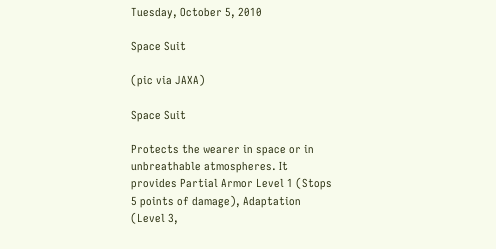Tuesday, October 5, 2010

Space Suit

(pic via JAXA)

Space Suit

Protects the wearer in space or in unbreathable atmospheres. It provides Partial Armor Level 1 (Stops 5 points of damage), Adaptation (Level 3,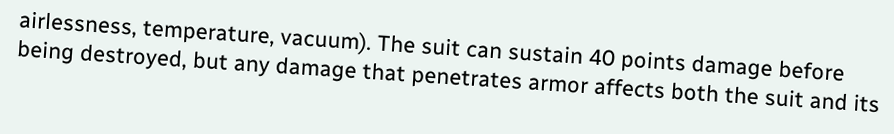airlessness, temperature, vacuum). The suit can sustain 40 points damage before being destroyed, but any damage that penetrates armor affects both the suit and its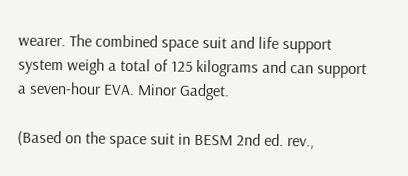wearer. The combined space suit and life support system weigh a total of 125 kilograms and can support a seven-hour EVA. Minor Gadget.

(Based on the space suit in BESM 2nd ed. rev.,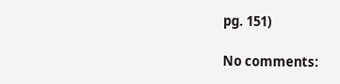pg. 151)

No comments: